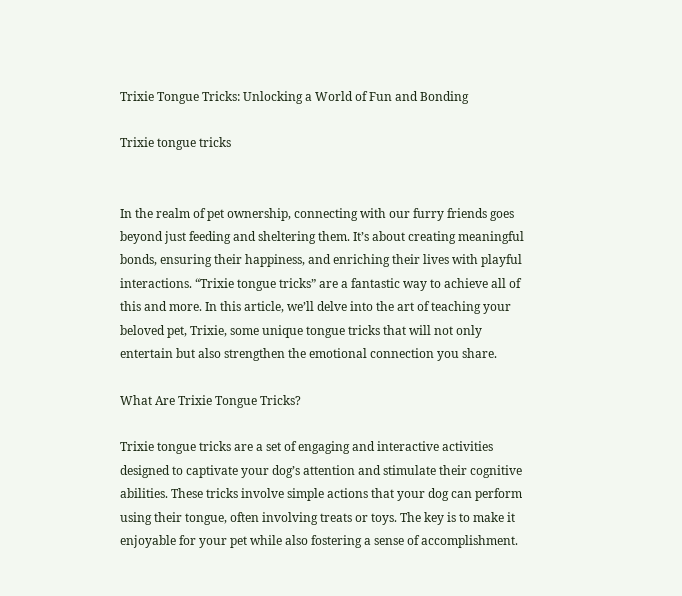Trixie Tongue Tricks: Unlocking a World of Fun and Bonding

Trixie tongue tricks


In the realm of pet ownership, connecting with our furry friends goes beyond just feeding and sheltering them. It’s about creating meaningful bonds, ensuring their happiness, and enriching their lives with playful interactions. “Trixie tongue tricks” are a fantastic way to achieve all of this and more. In this article, we’ll delve into the art of teaching your beloved pet, Trixie, some unique tongue tricks that will not only entertain but also strengthen the emotional connection you share.

What Are Trixie Tongue Tricks?

Trixie tongue tricks are a set of engaging and interactive activities designed to captivate your dog’s attention and stimulate their cognitive abilities. These tricks involve simple actions that your dog can perform using their tongue, often involving treats or toys. The key is to make it enjoyable for your pet while also fostering a sense of accomplishment.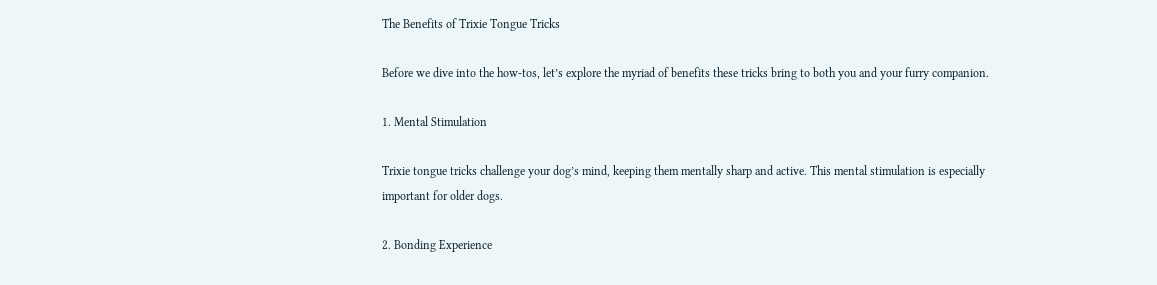The Benefits of Trixie Tongue Tricks

Before we dive into the how-tos, let’s explore the myriad of benefits these tricks bring to both you and your furry companion.

1. Mental Stimulation

Trixie tongue tricks challenge your dog’s mind, keeping them mentally sharp and active. This mental stimulation is especially important for older dogs.

2. Bonding Experience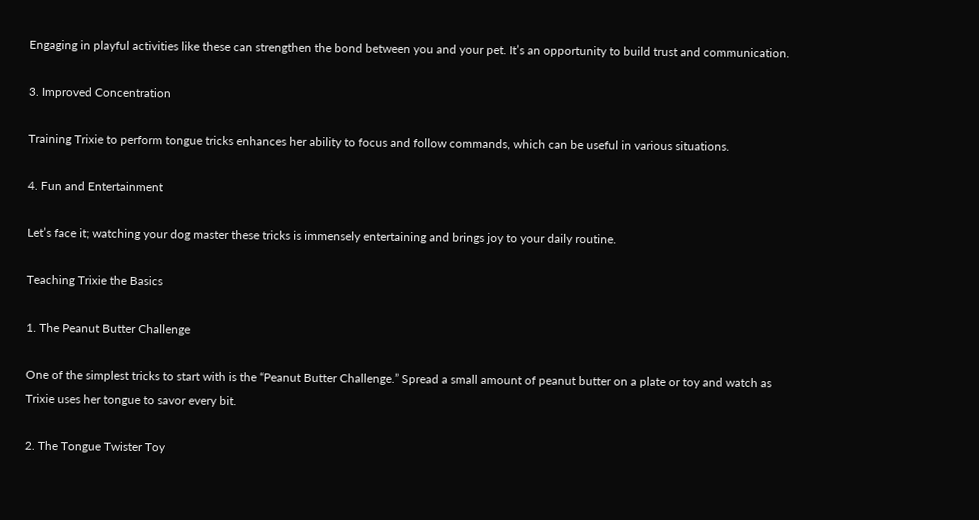Engaging in playful activities like these can strengthen the bond between you and your pet. It’s an opportunity to build trust and communication.

3. Improved Concentration

Training Trixie to perform tongue tricks enhances her ability to focus and follow commands, which can be useful in various situations.

4. Fun and Entertainment

Let’s face it; watching your dog master these tricks is immensely entertaining and brings joy to your daily routine.

Teaching Trixie the Basics

1. The Peanut Butter Challenge

One of the simplest tricks to start with is the “Peanut Butter Challenge.” Spread a small amount of peanut butter on a plate or toy and watch as Trixie uses her tongue to savor every bit.

2. The Tongue Twister Toy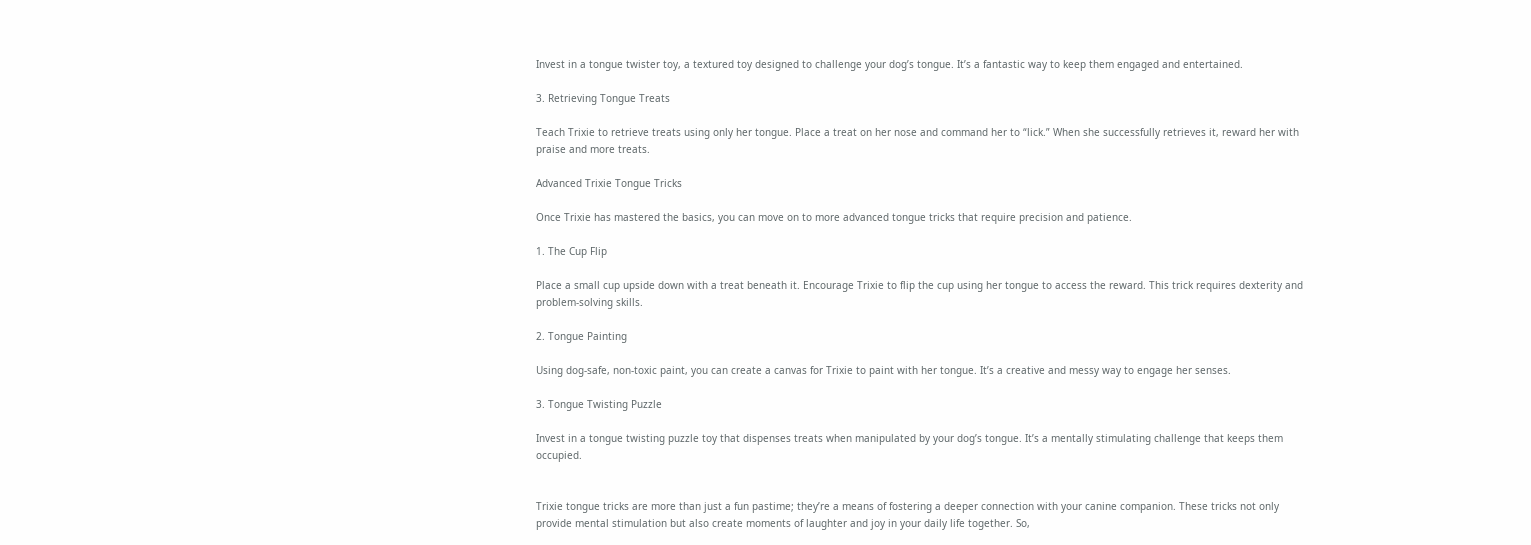Invest in a tongue twister toy, a textured toy designed to challenge your dog’s tongue. It’s a fantastic way to keep them engaged and entertained.

3. Retrieving Tongue Treats

Teach Trixie to retrieve treats using only her tongue. Place a treat on her nose and command her to “lick.” When she successfully retrieves it, reward her with praise and more treats.

Advanced Trixie Tongue Tricks

Once Trixie has mastered the basics, you can move on to more advanced tongue tricks that require precision and patience.

1. The Cup Flip

Place a small cup upside down with a treat beneath it. Encourage Trixie to flip the cup using her tongue to access the reward. This trick requires dexterity and problem-solving skills.

2. Tongue Painting

Using dog-safe, non-toxic paint, you can create a canvas for Trixie to paint with her tongue. It’s a creative and messy way to engage her senses.

3. Tongue Twisting Puzzle

Invest in a tongue twisting puzzle toy that dispenses treats when manipulated by your dog’s tongue. It’s a mentally stimulating challenge that keeps them occupied.


Trixie tongue tricks are more than just a fun pastime; they’re a means of fostering a deeper connection with your canine companion. These tricks not only provide mental stimulation but also create moments of laughter and joy in your daily life together. So,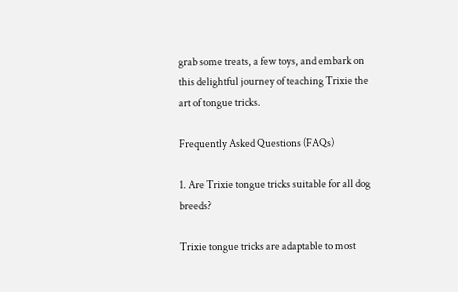grab some treats, a few toys, and embark on this delightful journey of teaching Trixie the art of tongue tricks.

Frequently Asked Questions (FAQs)

1. Are Trixie tongue tricks suitable for all dog breeds?

Trixie tongue tricks are adaptable to most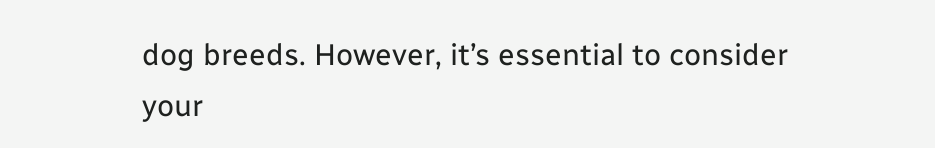dog breeds. However, it’s essential to consider your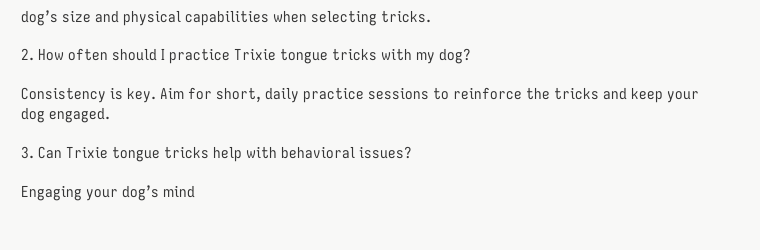dog’s size and physical capabilities when selecting tricks.

2. How often should I practice Trixie tongue tricks with my dog?

Consistency is key. Aim for short, daily practice sessions to reinforce the tricks and keep your dog engaged.

3. Can Trixie tongue tricks help with behavioral issues?

Engaging your dog’s mind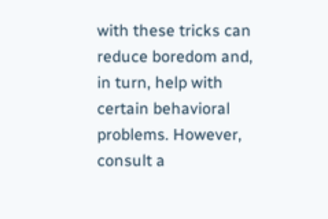with these tricks can reduce boredom and, in turn, help with certain behavioral problems. However, consult a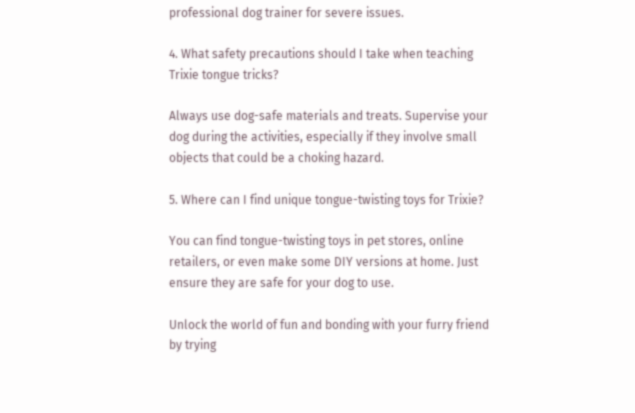professional dog trainer for severe issues.

4. What safety precautions should I take when teaching Trixie tongue tricks?

Always use dog-safe materials and treats. Supervise your dog during the activities, especially if they involve small objects that could be a choking hazard.

5. Where can I find unique tongue-twisting toys for Trixie?

You can find tongue-twisting toys in pet stores, online retailers, or even make some DIY versions at home. Just ensure they are safe for your dog to use.

Unlock the world of fun and bonding with your furry friend by trying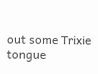out some Trixie tongue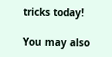tricks today!

You may also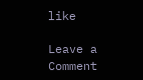like

Leave a Comment